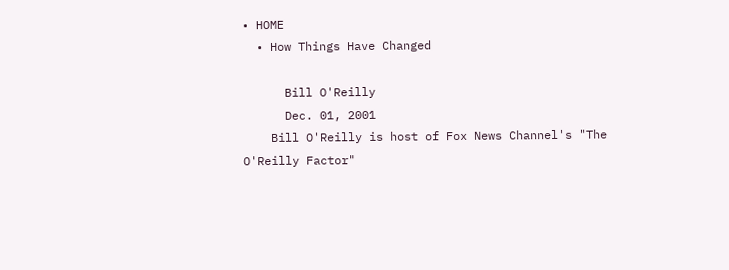• HOME
  • How Things Have Changed

      Bill O'Reilly
      Dec. 01, 2001
    Bill O'Reilly is host of Fox News Channel's "The O'Reilly Factor"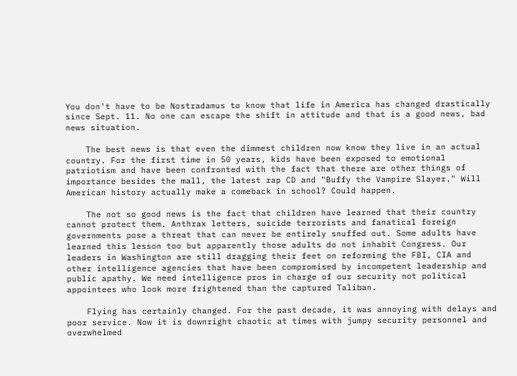You don't have to be Nostradamus to know that life in America has changed drastically since Sept. 11. No one can escape the shift in attitude and that is a good news, bad news situation.

    The best news is that even the dimmest children now know they live in an actual country. For the first time in 50 years, kids have been exposed to emotional patriotism and have been confronted with the fact that there are other things of importance besides the mall, the latest rap CD and "Buffy the Vampire Slayer." Will American history actually make a comeback in school? Could happen.

    The not so good news is the fact that children have learned that their country cannot protect them. Anthrax letters, suicide terrorists and fanatical foreign governments pose a threat that can never be entirely snuffed out. Some adults have learned this lesson too but apparently those adults do not inhabit Congress. Our leaders in Washington are still dragging their feet on reforming the FBI, CIA and other intelligence agencies that have been compromised by incompetent leadership and public apathy. We need intelligence pros in charge of our security not political appointees who look more frightened than the captured Taliban.

    Flying has certainly changed. For the past decade, it was annoying with delays and poor service. Now it is downright chaotic at times with jumpy security personnel and overwhelmed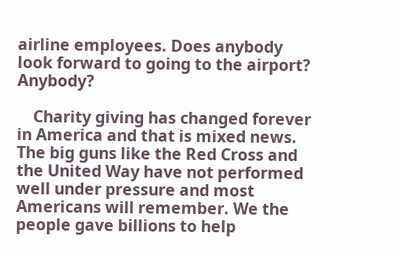airline employees. Does anybody look forward to going to the airport? Anybody?

    Charity giving has changed forever in America and that is mixed news. The big guns like the Red Cross and the United Way have not performed well under pressure and most Americans will remember. We the people gave billions to help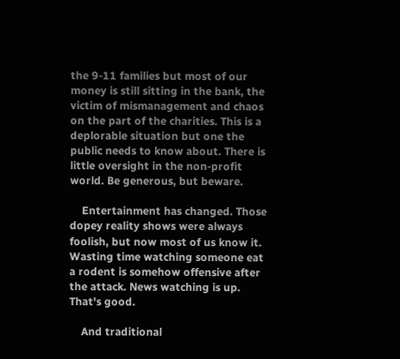the 9-11 families but most of our money is still sitting in the bank, the victim of mismanagement and chaos on the part of the charities. This is a deplorable situation but one the public needs to know about. There is little oversight in the non-profit world. Be generous, but beware.

    Entertainment has changed. Those dopey reality shows were always foolish, but now most of us know it. Wasting time watching someone eat a rodent is somehow offensive after the attack. News watching is up. That's good.

    And traditional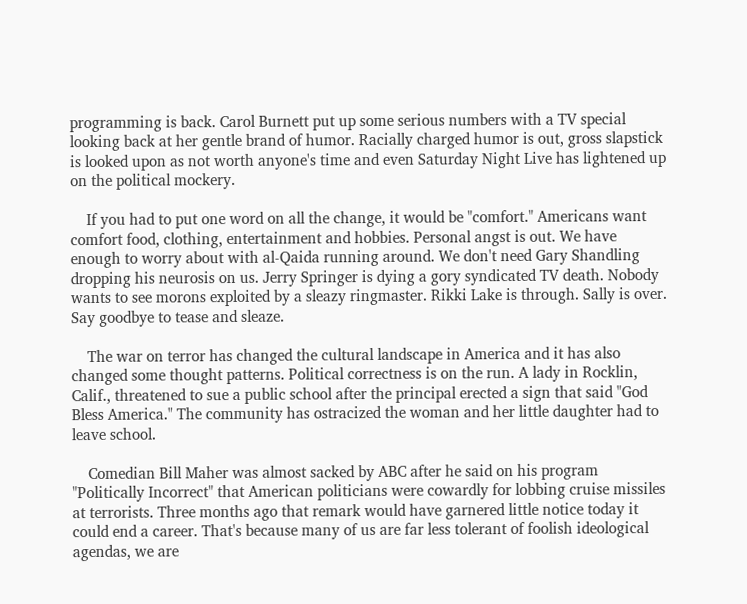programming is back. Carol Burnett put up some serious numbers with a TV special looking back at her gentle brand of humor. Racially charged humor is out, gross slapstick is looked upon as not worth anyone's time and even Saturday Night Live has lightened up on the political mockery.

    If you had to put one word on all the change, it would be "comfort." Americans want comfort food, clothing, entertainment and hobbies. Personal angst is out. We have enough to worry about with al-Qaida running around. We don't need Gary Shandling dropping his neurosis on us. Jerry Springer is dying a gory syndicated TV death. Nobody wants to see morons exploited by a sleazy ringmaster. Rikki Lake is through. Sally is over. Say goodbye to tease and sleaze.

    The war on terror has changed the cultural landscape in America and it has also changed some thought patterns. Political correctness is on the run. A lady in Rocklin, Calif., threatened to sue a public school after the principal erected a sign that said "God Bless America." The community has ostracized the woman and her little daughter had to leave school.

    Comedian Bill Maher was almost sacked by ABC after he said on his program "Politically Incorrect" that American politicians were cowardly for lobbing cruise missiles at terrorists. Three months ago that remark would have garnered little notice today it could end a career. That's because many of us are far less tolerant of foolish ideological agendas, we are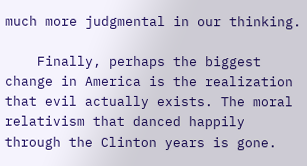much more judgmental in our thinking.

    Finally, perhaps the biggest change in America is the realization that evil actually exists. The moral relativism that danced happily through the Clinton years is gone.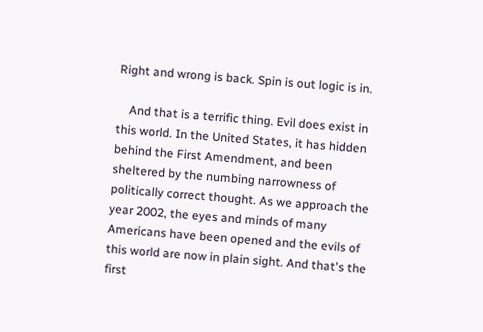Right and wrong is back. Spin is out logic is in.

    And that is a terrific thing. Evil does exist in this world. In the United States, it has hidden behind the First Amendment, and been sheltered by the numbing narrowness of politically correct thought. As we approach the year 2002, the eyes and minds of many Americans have been opened and the evils of this world are now in plain sight. And that's the first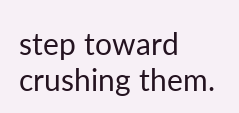step toward crushing them.